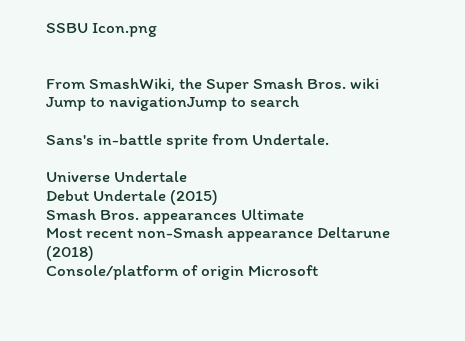SSBU Icon.png


From SmashWiki, the Super Smash Bros. wiki
Jump to navigationJump to search

Sans's in-battle sprite from Undertale.

Universe Undertale
Debut Undertale (2015)
Smash Bros. appearances Ultimate
Most recent non-Smash appearance Deltarune (2018)
Console/platform of origin Microsoft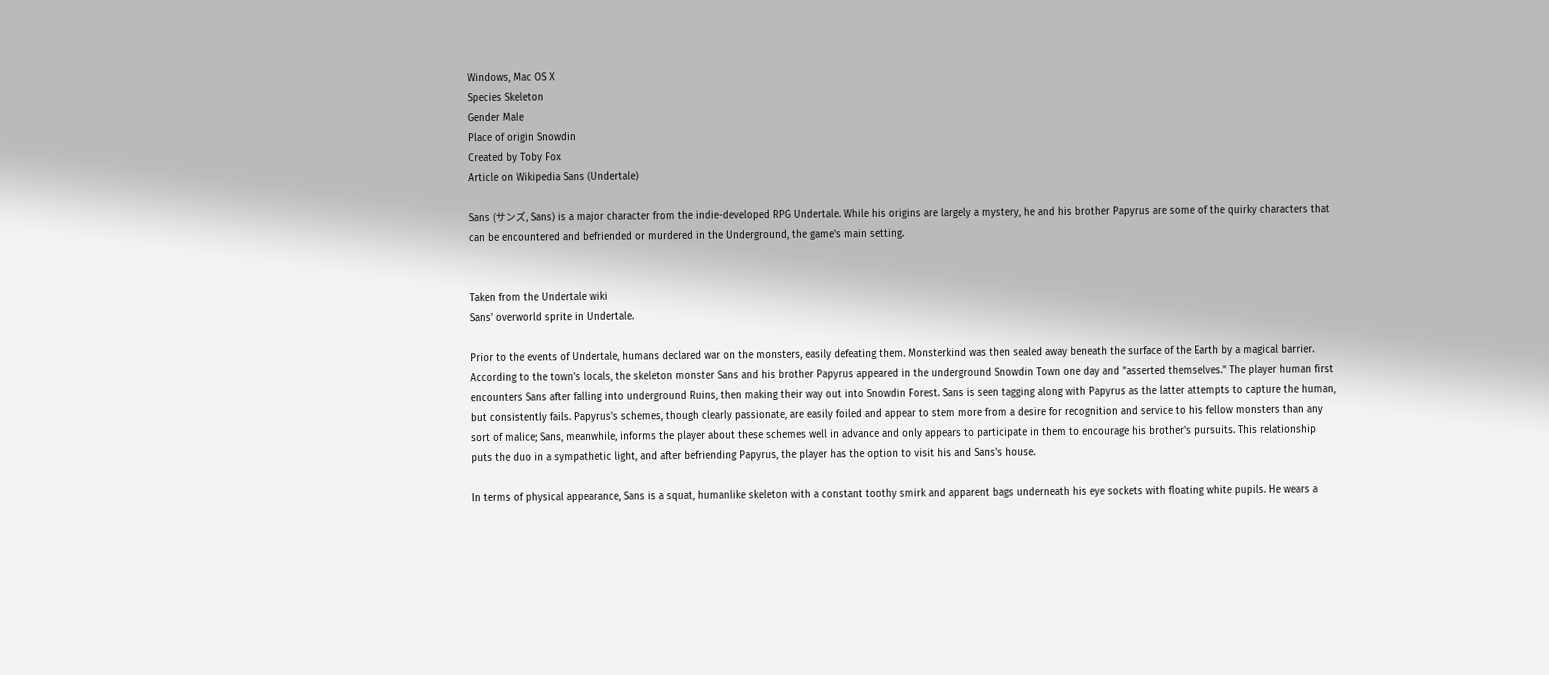Windows, Mac OS X
Species Skeleton
Gender Male
Place of origin Snowdin
Created by Toby Fox
Article on Wikipedia Sans (Undertale)

Sans (サンズ, Sans) is a major character from the indie-developed RPG Undertale. While his origins are largely a mystery, he and his brother Papyrus are some of the quirky characters that can be encountered and befriended or murdered in the Underground, the game's main setting.


Taken from the Undertale wiki
Sans' overworld sprite in Undertale.

Prior to the events of Undertale, humans declared war on the monsters, easily defeating them. Monsterkind was then sealed away beneath the surface of the Earth by a magical barrier. According to the town's locals, the skeleton monster Sans and his brother Papyrus appeared in the underground Snowdin Town one day and "asserted themselves." The player human first encounters Sans after falling into underground Ruins, then making their way out into Snowdin Forest. Sans is seen tagging along with Papyrus as the latter attempts to capture the human, but consistently fails. Papyrus's schemes, though clearly passionate, are easily foiled and appear to stem more from a desire for recognition and service to his fellow monsters than any sort of malice; Sans, meanwhile, informs the player about these schemes well in advance and only appears to participate in them to encourage his brother's pursuits. This relationship puts the duo in a sympathetic light, and after befriending Papyrus, the player has the option to visit his and Sans's house.

In terms of physical appearance, Sans is a squat, humanlike skeleton with a constant toothy smirk and apparent bags underneath his eye sockets with floating white pupils. He wears a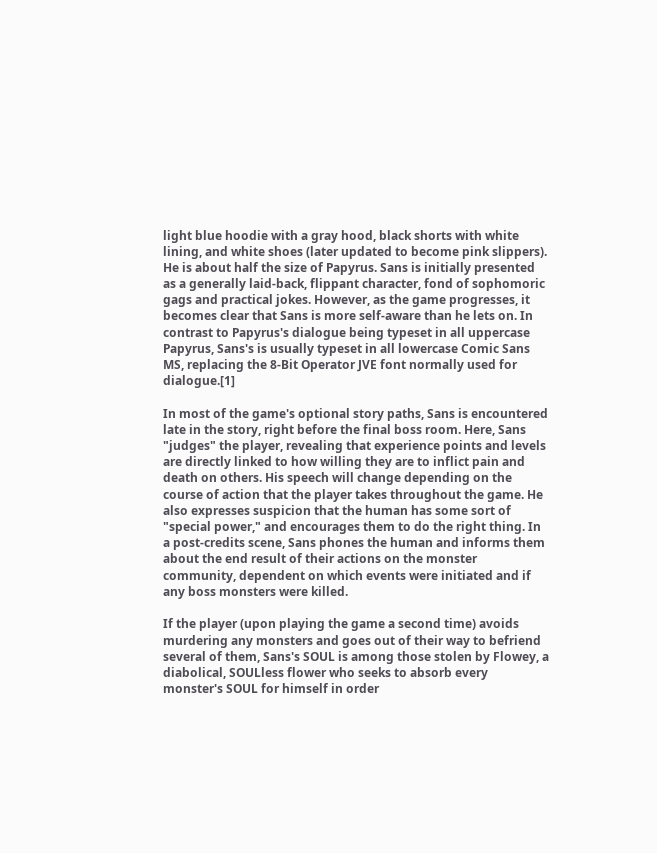light blue hoodie with a gray hood, black shorts with white lining, and white shoes (later updated to become pink slippers). He is about half the size of Papyrus. Sans is initially presented as a generally laid-back, flippant character, fond of sophomoric gags and practical jokes. However, as the game progresses, it becomes clear that Sans is more self-aware than he lets on. In contrast to Papyrus's dialogue being typeset in all uppercase Papyrus, Sans's is usually typeset in all lowercase Comic Sans MS, replacing the 8-Bit Operator JVE font normally used for dialogue.[1]

In most of the game's optional story paths, Sans is encountered late in the story, right before the final boss room. Here, Sans "judges" the player, revealing that experience points and levels are directly linked to how willing they are to inflict pain and death on others. His speech will change depending on the course of action that the player takes throughout the game. He also expresses suspicion that the human has some sort of "special power," and encourages them to do the right thing. In a post-credits scene, Sans phones the human and informs them about the end result of their actions on the monster community, dependent on which events were initiated and if any boss monsters were killed.

If the player (upon playing the game a second time) avoids murdering any monsters and goes out of their way to befriend several of them, Sans's SOUL is among those stolen by Flowey, a diabolical, SOULless flower who seeks to absorb every monster's SOUL for himself in order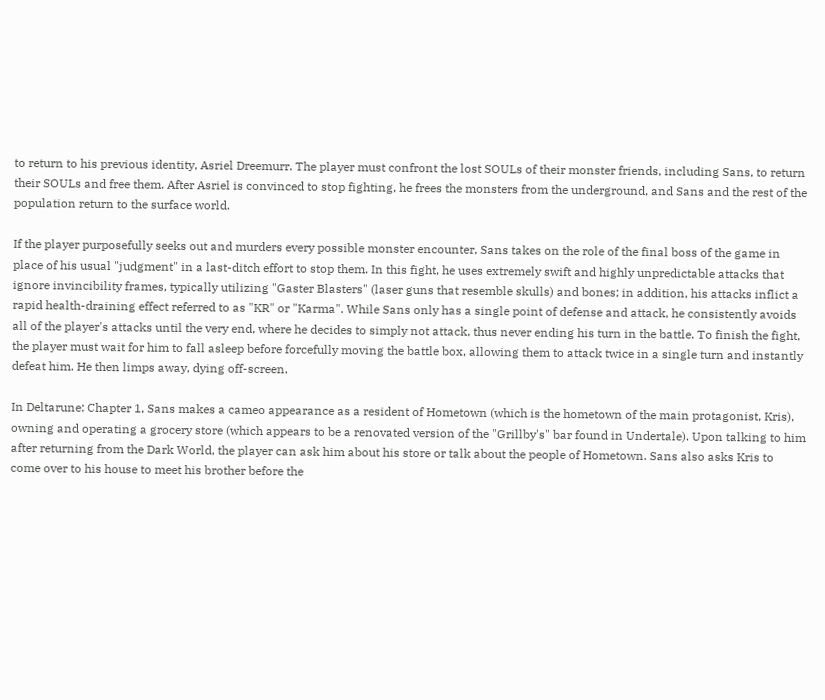to return to his previous identity, Asriel Dreemurr. The player must confront the lost SOULs of their monster friends, including Sans, to return their SOULs and free them. After Asriel is convinced to stop fighting, he frees the monsters from the underground, and Sans and the rest of the population return to the surface world.

If the player purposefully seeks out and murders every possible monster encounter, Sans takes on the role of the final boss of the game in place of his usual "judgment" in a last-ditch effort to stop them. In this fight, he uses extremely swift and highly unpredictable attacks that ignore invincibility frames, typically utilizing "Gaster Blasters" (laser guns that resemble skulls) and bones; in addition, his attacks inflict a rapid health-draining effect referred to as "KR" or "Karma". While Sans only has a single point of defense and attack, he consistently avoids all of the player's attacks until the very end, where he decides to simply not attack, thus never ending his turn in the battle. To finish the fight, the player must wait for him to fall asleep before forcefully moving the battle box, allowing them to attack twice in a single turn and instantly defeat him. He then limps away, dying off-screen.

In Deltarune: Chapter 1, Sans makes a cameo appearance as a resident of Hometown (which is the hometown of the main protagonist, Kris), owning and operating a grocery store (which appears to be a renovated version of the "Grillby's" bar found in Undertale). Upon talking to him after returning from the Dark World, the player can ask him about his store or talk about the people of Hometown. Sans also asks Kris to come over to his house to meet his brother before the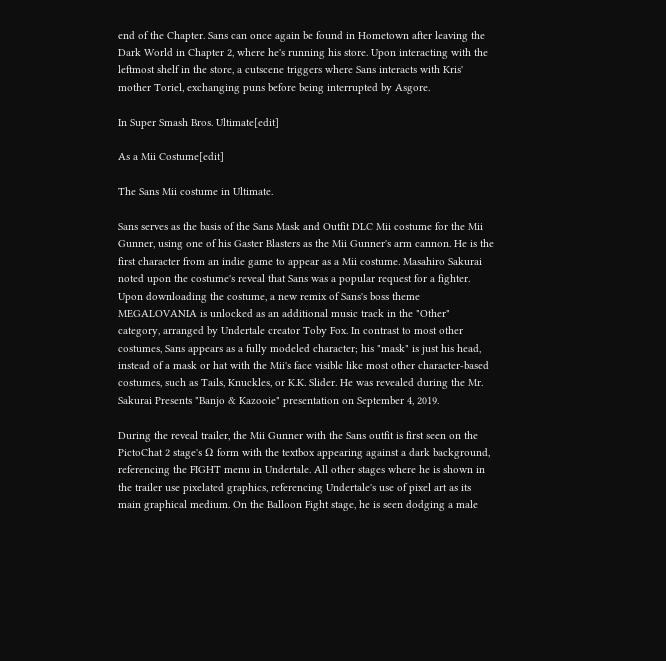end of the Chapter. Sans can once again be found in Hometown after leaving the Dark World in Chapter 2, where he's running his store. Upon interacting with the leftmost shelf in the store, a cutscene triggers where Sans interacts with Kris' mother Toriel, exchanging puns before being interrupted by Asgore.

In Super Smash Bros. Ultimate[edit]

As a Mii Costume[edit]

The Sans Mii costume in Ultimate.

Sans serves as the basis of the Sans Mask and Outfit DLC Mii costume for the Mii Gunner, using one of his Gaster Blasters as the Mii Gunner's arm cannon. He is the first character from an indie game to appear as a Mii costume. Masahiro Sakurai noted upon the costume's reveal that Sans was a popular request for a fighter. Upon downloading the costume, a new remix of Sans's boss theme MEGALOVANIA is unlocked as an additional music track in the "Other" category, arranged by Undertale creator Toby Fox. In contrast to most other costumes, Sans appears as a fully modeled character; his "mask" is just his head, instead of a mask or hat with the Mii's face visible like most other character-based costumes, such as Tails, Knuckles, or K.K. Slider. He was revealed during the Mr. Sakurai Presents "Banjo & Kazooie" presentation on September 4, 2019.

During the reveal trailer, the Mii Gunner with the Sans outfit is first seen on the PictoChat 2 stage's Ω form with the textbox appearing against a dark background, referencing the FIGHT menu in Undertale. All other stages where he is shown in the trailer use pixelated graphics, referencing Undertale's use of pixel art as its main graphical medium. On the Balloon Fight stage, he is seen dodging a male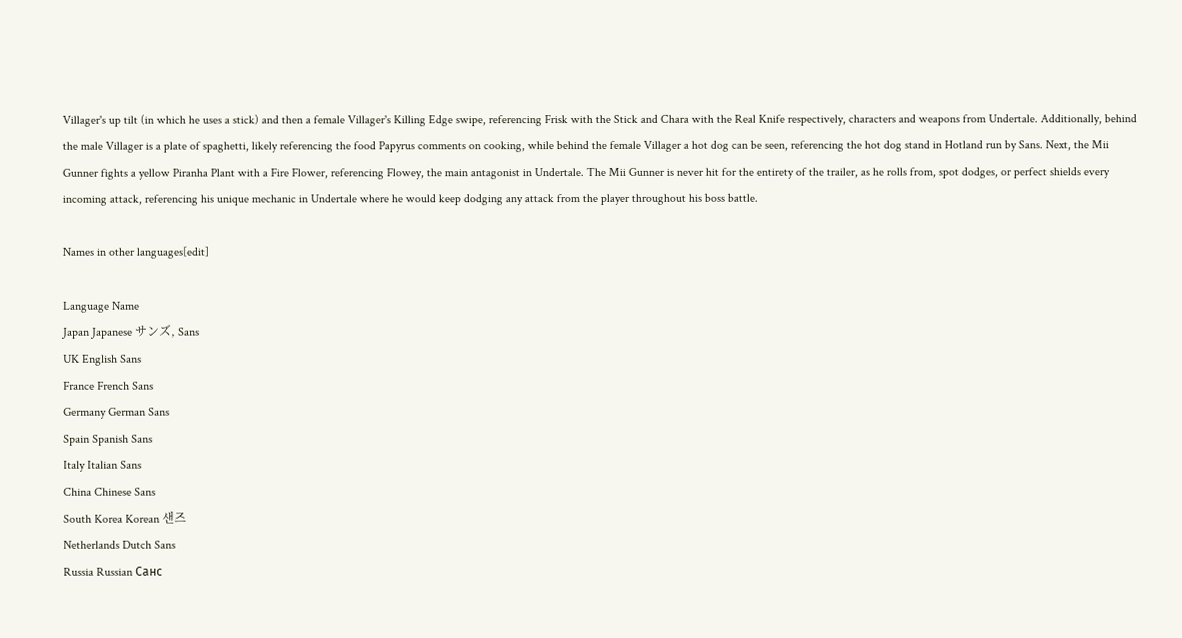Villager's up tilt (in which he uses a stick) and then a female Villager's Killing Edge swipe, referencing Frisk with the Stick and Chara with the Real Knife respectively, characters and weapons from Undertale. Additionally, behind the male Villager is a plate of spaghetti, likely referencing the food Papyrus comments on cooking, while behind the female Villager a hot dog can be seen, referencing the hot dog stand in Hotland run by Sans. Next, the Mii Gunner fights a yellow Piranha Plant with a Fire Flower, referencing Flowey, the main antagonist in Undertale. The Mii Gunner is never hit for the entirety of the trailer, as he rolls from, spot dodges, or perfect shields every incoming attack, referencing his unique mechanic in Undertale where he would keep dodging any attack from the player throughout his boss battle.

Names in other languages[edit]

Language Name
Japan Japanese サンズ, Sans
UK English Sans
France French Sans
Germany German Sans
Spain Spanish Sans
Italy Italian Sans
China Chinese Sans
South Korea Korean 샌즈
Netherlands Dutch Sans
Russia Russian Санс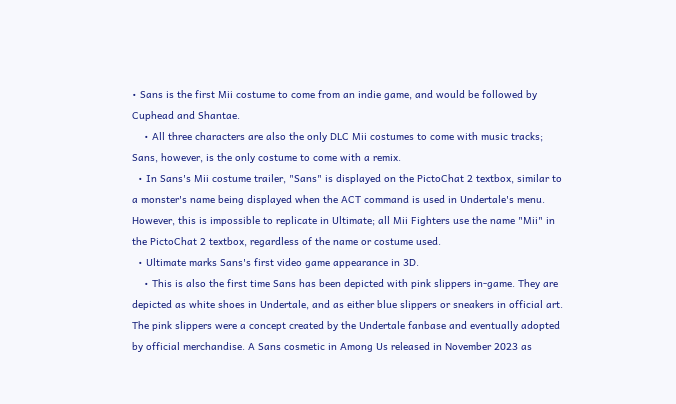• Sans is the first Mii costume to come from an indie game, and would be followed by Cuphead and Shantae.
    • All three characters are also the only DLC Mii costumes to come with music tracks; Sans, however, is the only costume to come with a remix.
  • In Sans's Mii costume trailer, "Sans" is displayed on the PictoChat 2 textbox, similar to a monster's name being displayed when the ACT command is used in Undertale's menu. However, this is impossible to replicate in Ultimate; all Mii Fighters use the name "Mii" in the PictoChat 2 textbox, regardless of the name or costume used.
  • Ultimate marks Sans's first video game appearance in 3D.
    • This is also the first time Sans has been depicted with pink slippers in-game. They are depicted as white shoes in Undertale, and as either blue slippers or sneakers in official art. The pink slippers were a concept created by the Undertale fanbase and eventually adopted by official merchandise. A Sans cosmetic in Among Us released in November 2023 as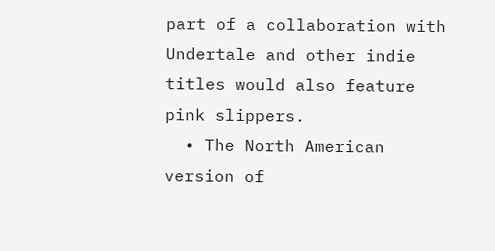part of a collaboration with Undertale and other indie titles would also feature pink slippers.
  • The North American version of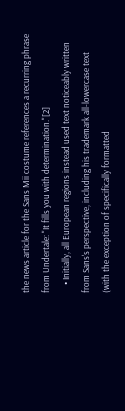the news article for the Sans Mii costume references a recurring phrase from Undertale: "It fills you with determination."[2]
    • Initially, all European regions instead used text noticeably written from Sans's perspective, including his trademark all-lowercase text (with the exception of specifically formatted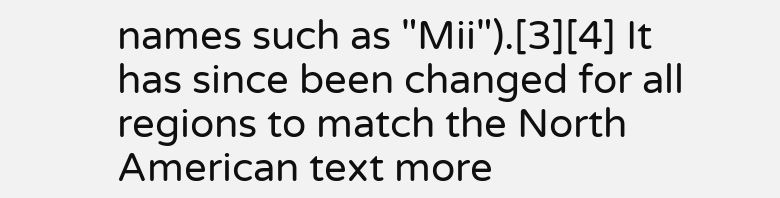names such as "Mii").[3][4] It has since been changed for all regions to match the North American text more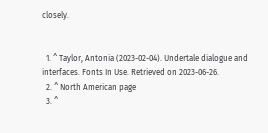closely.


  1. ^ Taylor, Antonia (2023-02-04). Undertale dialogue and interfaces. Fonts In Use. Retrieved on 2023-06-26.
  2. ^ North American page
  3. ^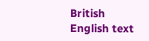British English text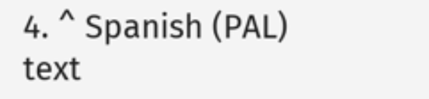4. ^ Spanish (PAL) text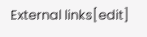External links[edit]